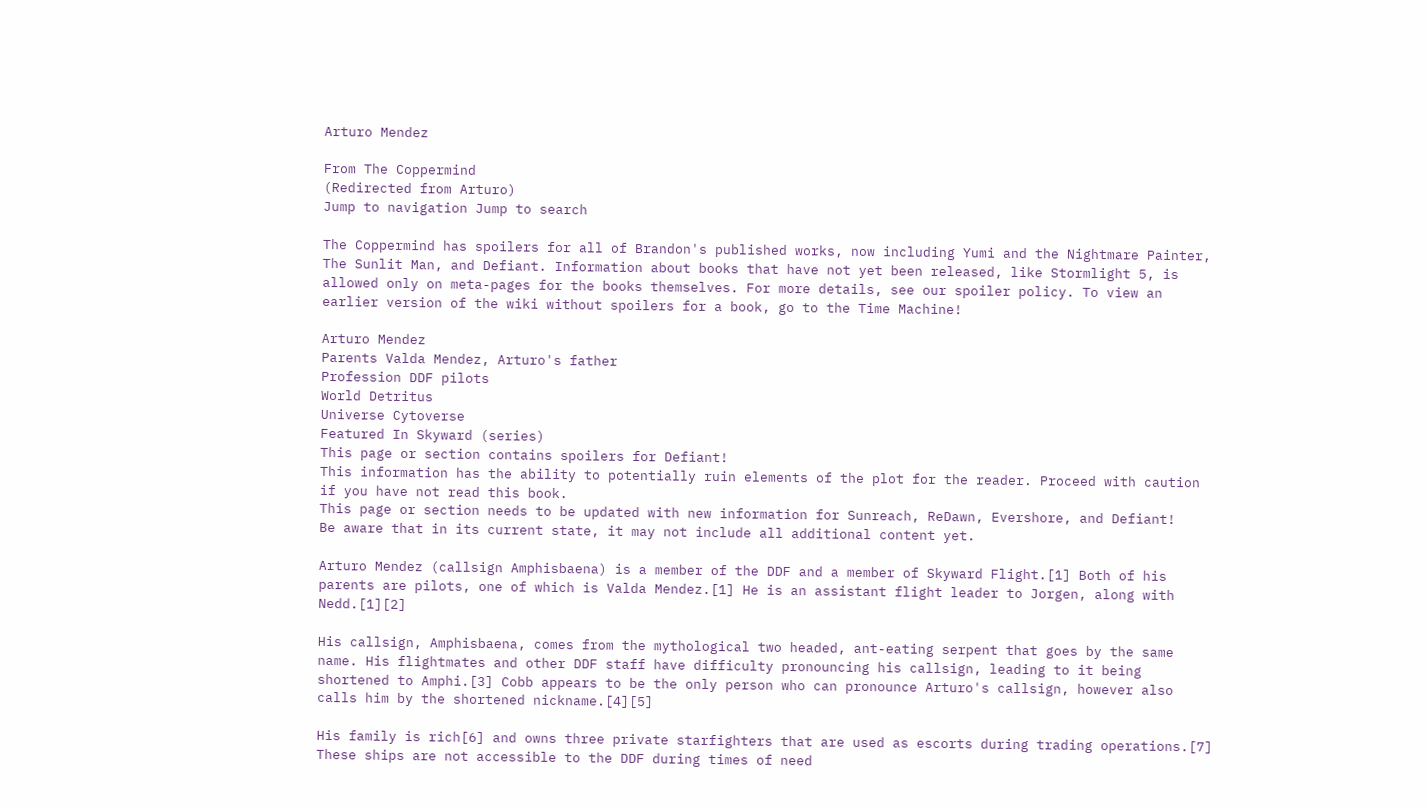Arturo Mendez

From The Coppermind
(Redirected from Arturo)
Jump to navigation Jump to search

The Coppermind has spoilers for all of Brandon's published works, now including Yumi and the Nightmare Painter, The Sunlit Man, and Defiant. Information about books that have not yet been released, like Stormlight 5, is allowed only on meta-pages for the books themselves. For more details, see our spoiler policy. To view an earlier version of the wiki without spoilers for a book, go to the Time Machine!

Arturo Mendez
Parents Valda Mendez, Arturo's father
Profession DDF pilots
World Detritus
Universe Cytoverse
Featured In Skyward (series)
This page or section contains spoilers for Defiant!
This information has the ability to potentially ruin elements of the plot for the reader. Proceed with caution if you have not read this book.
This page or section needs to be updated with new information for Sunreach, ReDawn, Evershore, and Defiant!
Be aware that in its current state, it may not include all additional content yet.

Arturo Mendez (callsign Amphisbaena) is a member of the DDF and a member of Skyward Flight.[1] Both of his parents are pilots, one of which is Valda Mendez.[1] He is an assistant flight leader to Jorgen, along with Nedd.[1][2]

His callsign, Amphisbaena, comes from the mythological two headed, ant-eating serpent that goes by the same name. His flightmates and other DDF staff have difficulty pronouncing his callsign, leading to it being shortened to Amphi.[3] Cobb appears to be the only person who can pronounce Arturo's callsign, however also calls him by the shortened nickname.[4][5]

His family is rich[6] and owns three private starfighters that are used as escorts during trading operations.[7] These ships are not accessible to the DDF during times of need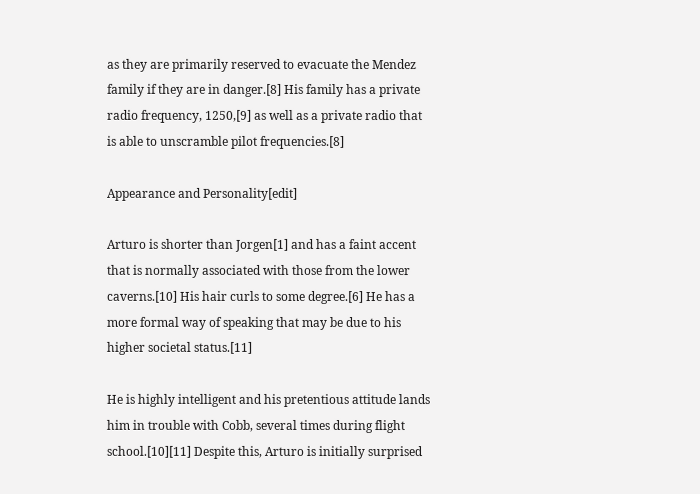as they are primarily reserved to evacuate the Mendez family if they are in danger.[8] His family has a private radio frequency, 1250,[9] as well as a private radio that is able to unscramble pilot frequencies.[8]

Appearance and Personality[edit]

Arturo is shorter than Jorgen[1] and has a faint accent that is normally associated with those from the lower caverns.[10] His hair curls to some degree.[6] He has a more formal way of speaking that may be due to his higher societal status.[11]

He is highly intelligent and his pretentious attitude lands him in trouble with Cobb, several times during flight school.[10][11] Despite this, Arturo is initially surprised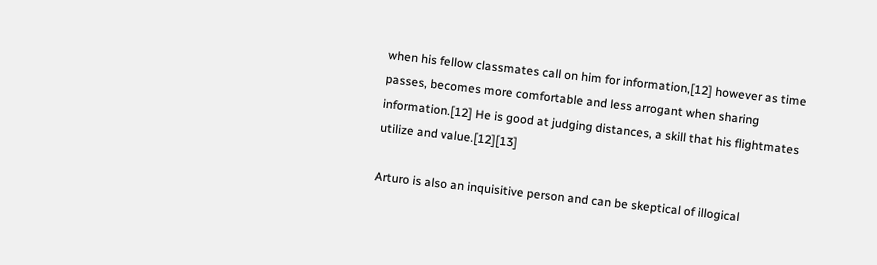when his fellow classmates call on him for information,[12] however as time passes, becomes more comfortable and less arrogant when sharing information.[12] He is good at judging distances, a skill that his flightmates utilize and value.[12][13]

Arturo is also an inquisitive person and can be skeptical of illogical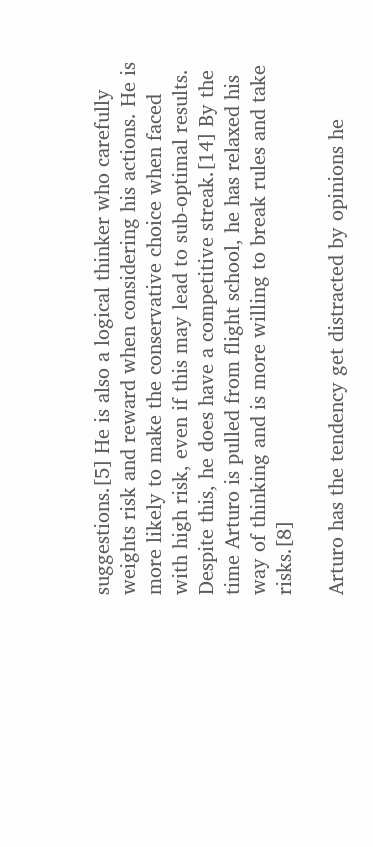suggestions.[5] He is also a logical thinker who carefully weights risk and reward when considering his actions. He is more likely to make the conservative choice when faced with high risk, even if this may lead to sub-optimal results. Despite this, he does have a competitive streak.[14] By the time Arturo is pulled from flight school, he has relaxed his way of thinking and is more willing to break rules and take risks.[8]

Arturo has the tendency get distracted by opinions he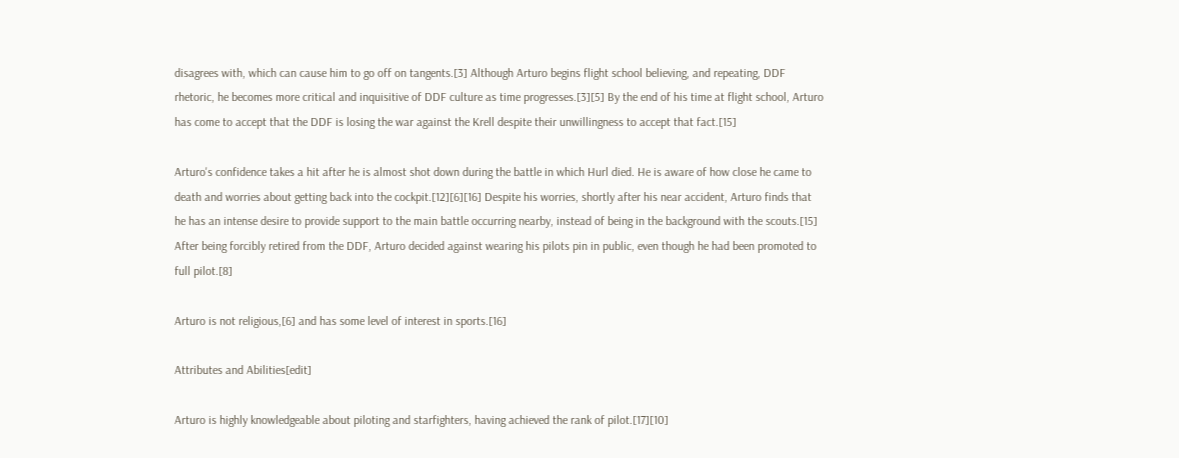disagrees with, which can cause him to go off on tangents.[3] Although Arturo begins flight school believing, and repeating, DDF rhetoric, he becomes more critical and inquisitive of DDF culture as time progresses.[3][5] By the end of his time at flight school, Arturo has come to accept that the DDF is losing the war against the Krell despite their unwillingness to accept that fact.[15]

Arturo's confidence takes a hit after he is almost shot down during the battle in which Hurl died. He is aware of how close he came to death and worries about getting back into the cockpit.[12][6][16] Despite his worries, shortly after his near accident, Arturo finds that he has an intense desire to provide support to the main battle occurring nearby, instead of being in the background with the scouts.[15] After being forcibly retired from the DDF, Arturo decided against wearing his pilots pin in public, even though he had been promoted to full pilot.[8]

Arturo is not religious,[6] and has some level of interest in sports.[16]

Attributes and Abilities[edit]

Arturo is highly knowledgeable about piloting and starfighters, having achieved the rank of pilot.[17][10]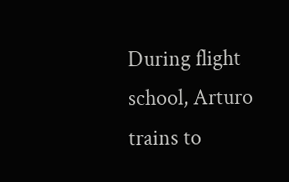During flight school, Arturo trains to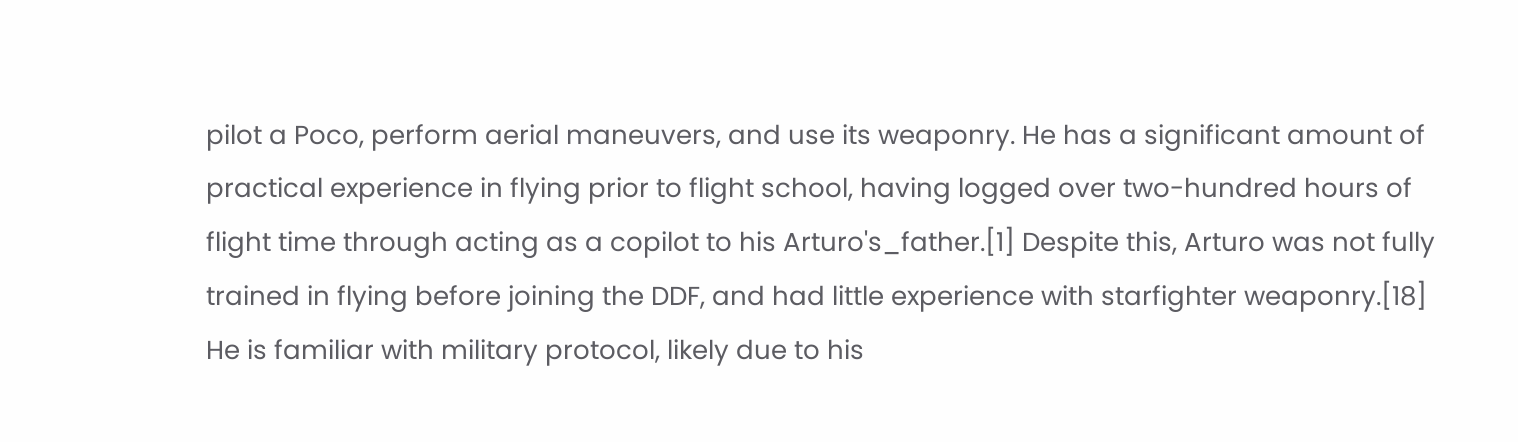pilot a Poco, perform aerial maneuvers, and use its weaponry. He has a significant amount of practical experience in flying prior to flight school, having logged over two-hundred hours of flight time through acting as a copilot to his Arturo's_father.[1] Despite this, Arturo was not fully trained in flying before joining the DDF, and had little experience with starfighter weaponry.[18] He is familiar with military protocol, likely due to his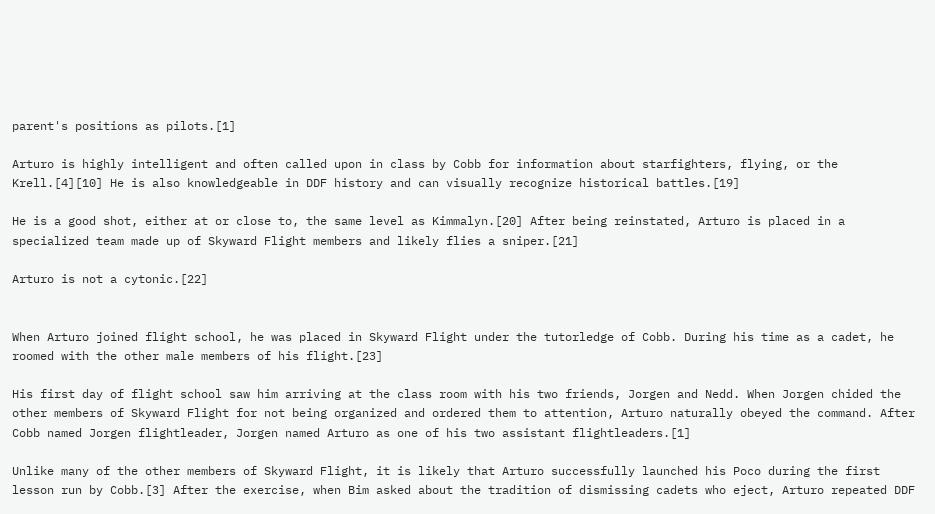parent's positions as pilots.[1]

Arturo is highly intelligent and often called upon in class by Cobb for information about starfighters, flying, or the Krell.[4][10] He is also knowledgeable in DDF history and can visually recognize historical battles.[19]

He is a good shot, either at or close to, the same level as Kimmalyn.[20] After being reinstated, Arturo is placed in a specialized team made up of Skyward Flight members and likely flies a sniper.[21]

Arturo is not a cytonic.[22]


When Arturo joined flight school, he was placed in Skyward Flight under the tutorledge of Cobb. During his time as a cadet, he roomed with the other male members of his flight.[23]

His first day of flight school saw him arriving at the class room with his two friends, Jorgen and Nedd. When Jorgen chided the other members of Skyward Flight for not being organized and ordered them to attention, Arturo naturally obeyed the command. After Cobb named Jorgen flightleader, Jorgen named Arturo as one of his two assistant flightleaders.[1]

Unlike many of the other members of Skyward Flight, it is likely that Arturo successfully launched his Poco during the first lesson run by Cobb.[3] After the exercise, when Bim asked about the tradition of dismissing cadets who eject, Arturo repeated DDF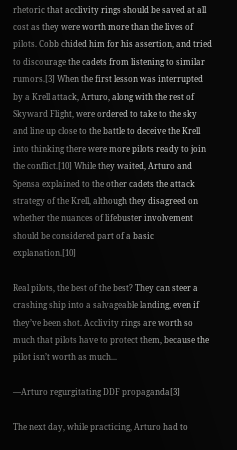rhetoric that acclivity rings should be saved at all cost as they were worth more than the lives of pilots. Cobb chided him for his assertion, and tried to discourage the cadets from listening to similar rumors.[3] When the first lesson was interrupted by a Krell attack, Arturo, along with the rest of Skyward Flight, were ordered to take to the sky and line up close to the battle to deceive the Krell into thinking there were more pilots ready to join the conflict.[10] While they waited, Arturo and Spensa explained to the other cadets the attack strategy of the Krell, although they disagreed on whether the nuances of lifebuster involvement should be considered part of a basic explanation.[10]

Real pilots, the best of the best? They can steer a crashing ship into a salvageable landing, even if they’ve been shot. Acclivity rings are worth so much that pilots have to protect them, because the pilot isn’t worth as much...

—Arturo regurgitating DDF propaganda[3]

The next day, while practicing, Arturo had to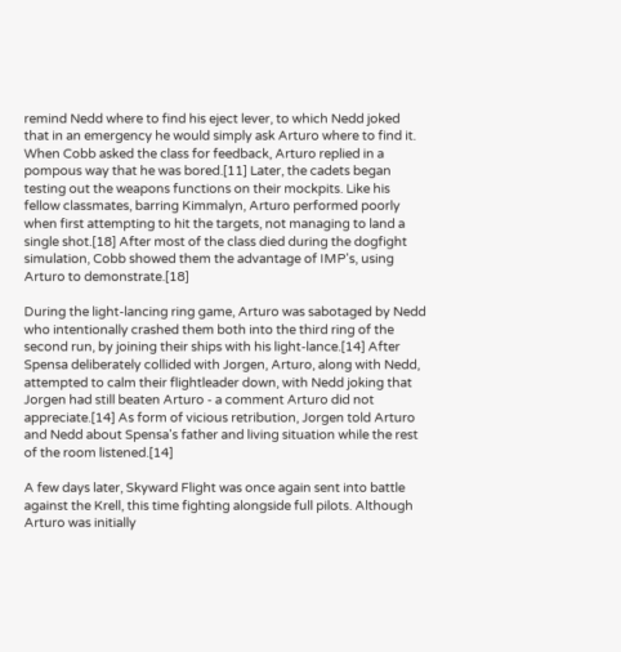remind Nedd where to find his eject lever, to which Nedd joked that in an emergency he would simply ask Arturo where to find it. When Cobb asked the class for feedback, Arturo replied in a pompous way that he was bored.[11] Later, the cadets began testing out the weapons functions on their mockpits. Like his fellow classmates, barring Kimmalyn, Arturo performed poorly when first attempting to hit the targets, not managing to land a single shot.[18] After most of the class died during the dogfight simulation, Cobb showed them the advantage of IMP's, using Arturo to demonstrate.[18]

During the light-lancing ring game, Arturo was sabotaged by Nedd who intentionally crashed them both into the third ring of the second run, by joining their ships with his light-lance.[14] After Spensa deliberately collided with Jorgen, Arturo, along with Nedd, attempted to calm their flightleader down, with Nedd joking that Jorgen had still beaten Arturo - a comment Arturo did not appreciate.[14] As form of vicious retribution, Jorgen told Arturo and Nedd about Spensa's father and living situation while the rest of the room listened.[14]

A few days later, Skyward Flight was once again sent into battle against the Krell, this time fighting alongside full pilots. Although Arturo was initially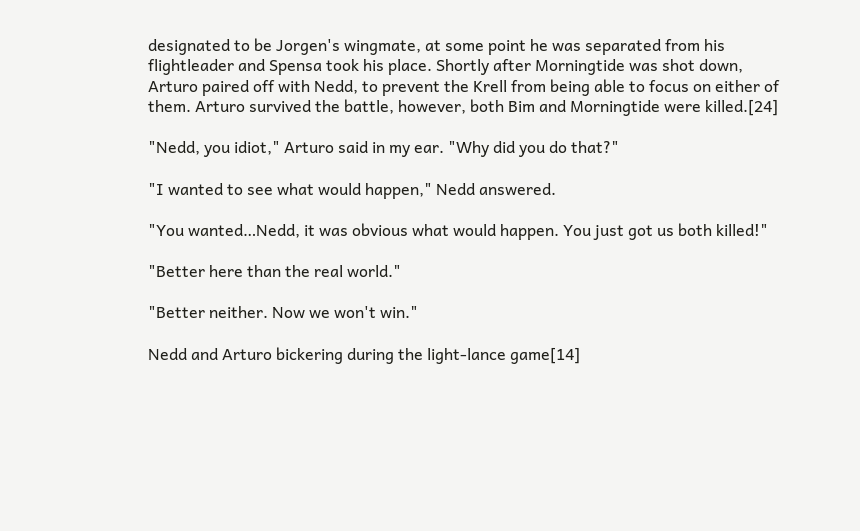designated to be Jorgen's wingmate, at some point he was separated from his flightleader and Spensa took his place. Shortly after Morningtide was shot down, Arturo paired off with Nedd, to prevent the Krell from being able to focus on either of them. Arturo survived the battle, however, both Bim and Morningtide were killed.[24]

"Nedd, you idiot," Arturo said in my ear. "Why did you do that?"

"I wanted to see what would happen," Nedd answered.

"You wanted…Nedd, it was obvious what would happen. You just got us both killed!"

"Better here than the real world."

"Better neither. Now we won't win."

Nedd and Arturo bickering during the light-lance game[14]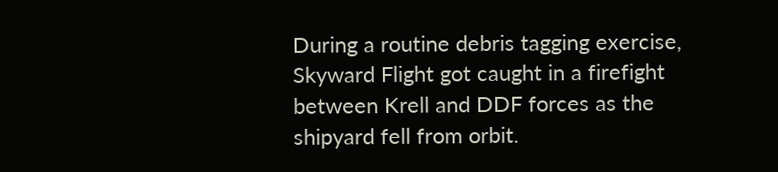During a routine debris tagging exercise, Skyward Flight got caught in a firefight between Krell and DDF forces as the shipyard fell from orbit.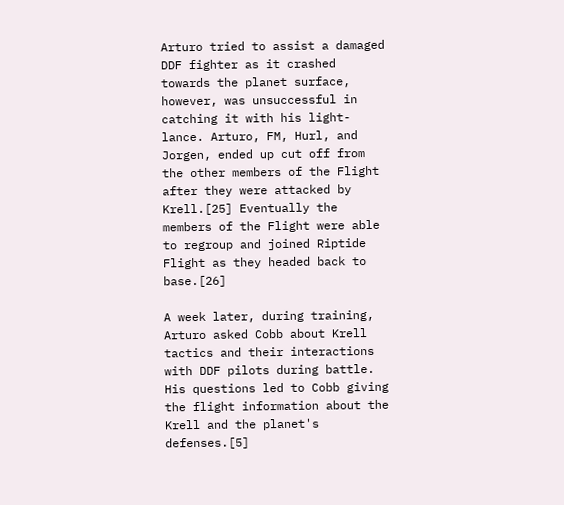Arturo tried to assist a damaged DDF fighter as it crashed towards the planet surface, however, was unsuccessful in catching it with his light-lance. Arturo, FM, Hurl, and Jorgen, ended up cut off from the other members of the Flight after they were attacked by Krell.[25] Eventually the members of the Flight were able to regroup and joined Riptide Flight as they headed back to base.[26]

A week later, during training, Arturo asked Cobb about Krell tactics and their interactions with DDF pilots during battle. His questions led to Cobb giving the flight information about the Krell and the planet's defenses.[5]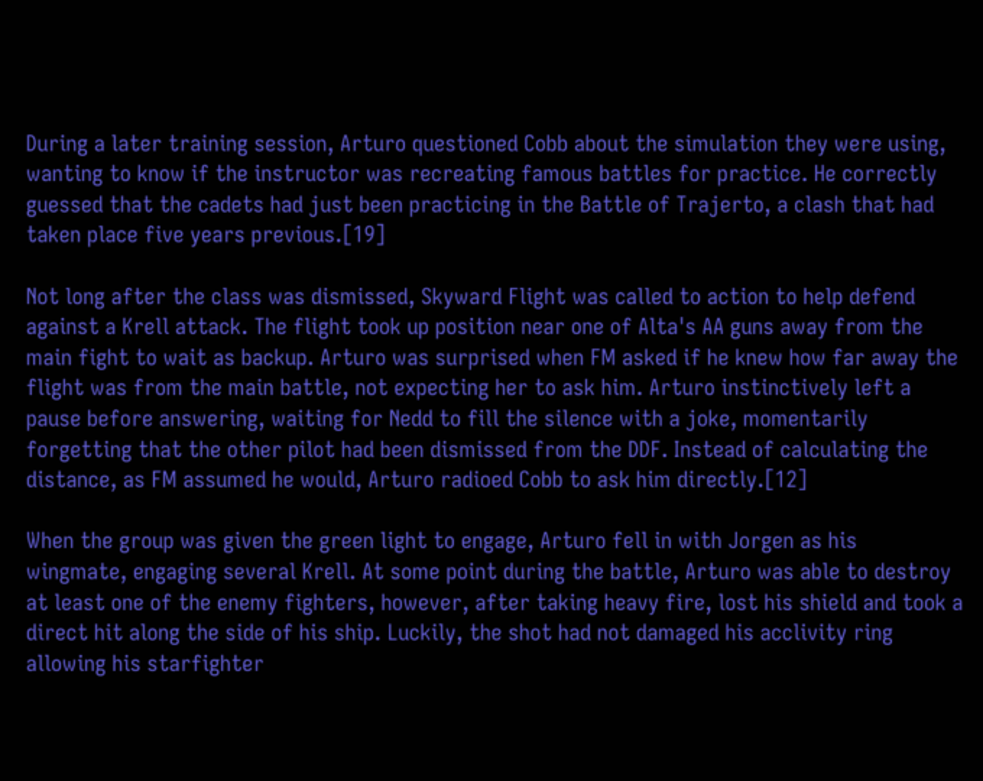During a later training session, Arturo questioned Cobb about the simulation they were using, wanting to know if the instructor was recreating famous battles for practice. He correctly guessed that the cadets had just been practicing in the Battle of Trajerto, a clash that had taken place five years previous.[19]

Not long after the class was dismissed, Skyward Flight was called to action to help defend against a Krell attack. The flight took up position near one of Alta's AA guns away from the main fight to wait as backup. Arturo was surprised when FM asked if he knew how far away the flight was from the main battle, not expecting her to ask him. Arturo instinctively left a pause before answering, waiting for Nedd to fill the silence with a joke, momentarily forgetting that the other pilot had been dismissed from the DDF. Instead of calculating the distance, as FM assumed he would, Arturo radioed Cobb to ask him directly.[12]

When the group was given the green light to engage, Arturo fell in with Jorgen as his wingmate, engaging several Krell. At some point during the battle, Arturo was able to destroy at least one of the enemy fighters, however, after taking heavy fire, lost his shield and took a direct hit along the side of his ship. Luckily, the shot had not damaged his acclivity ring allowing his starfighter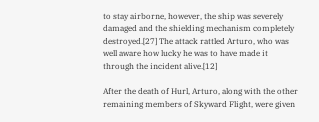to stay airborne, however, the ship was severely damaged and the shielding mechanism completely destroyed.[27] The attack rattled Arturo, who was well aware how lucky he was to have made it through the incident alive.[12]

After the death of Hurl, Arturo, along with the other remaining members of Skyward Flight, were given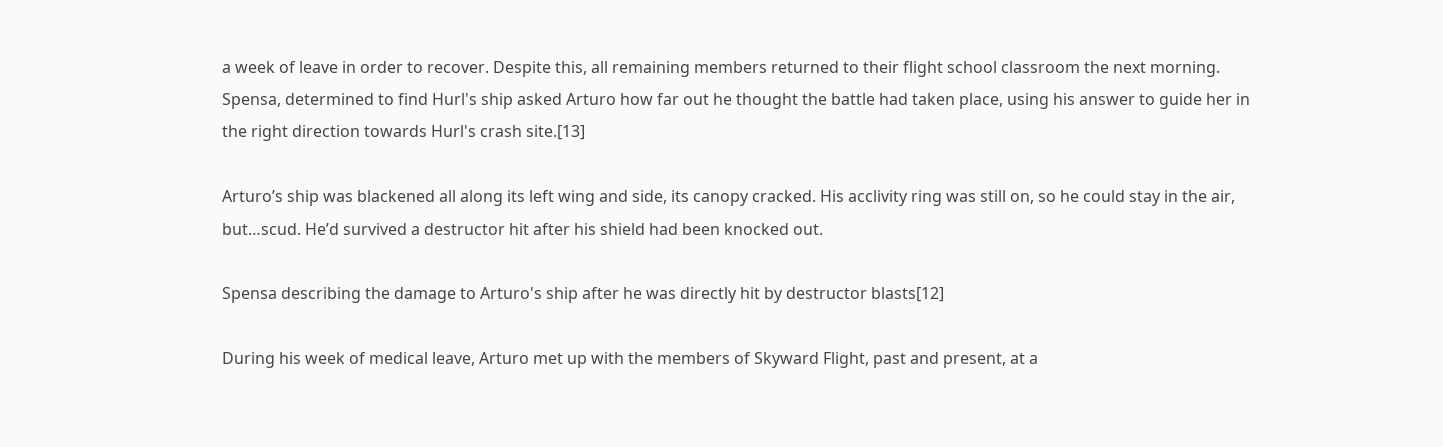a week of leave in order to recover. Despite this, all remaining members returned to their flight school classroom the next morning. Spensa, determined to find Hurl's ship asked Arturo how far out he thought the battle had taken place, using his answer to guide her in the right direction towards Hurl's crash site.[13]

Arturo’s ship was blackened all along its left wing and side, its canopy cracked. His acclivity ring was still on, so he could stay in the air, but…scud. He’d survived a destructor hit after his shield had been knocked out.

Spensa describing the damage to Arturo's ship after he was directly hit by destructor blasts[12]

During his week of medical leave, Arturo met up with the members of Skyward Flight, past and present, at a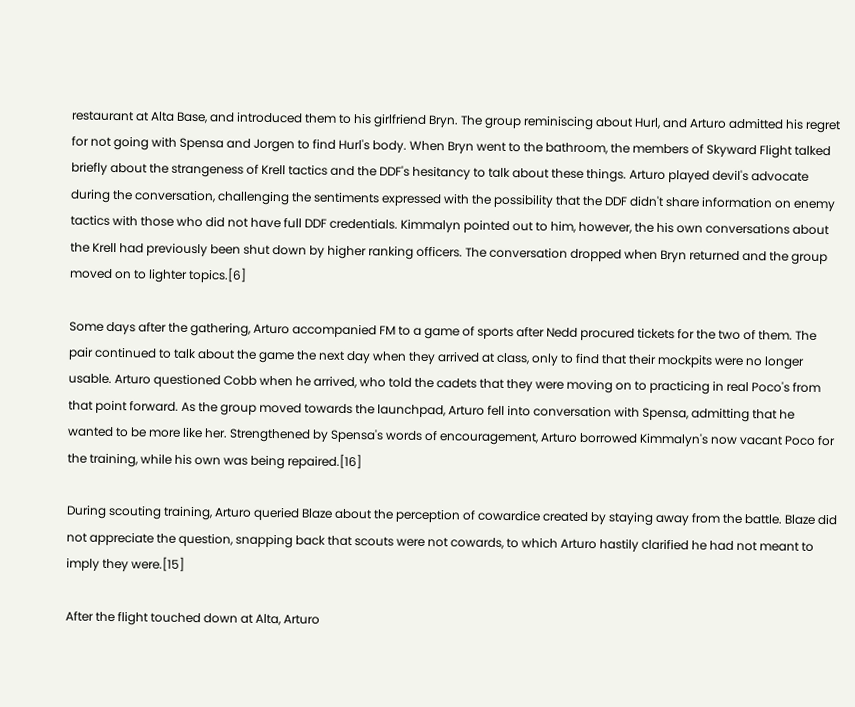restaurant at Alta Base, and introduced them to his girlfriend Bryn. The group reminiscing about Hurl, and Arturo admitted his regret for not going with Spensa and Jorgen to find Hurl's body. When Bryn went to the bathroom, the members of Skyward Flight talked briefly about the strangeness of Krell tactics and the DDF's hesitancy to talk about these things. Arturo played devil's advocate during the conversation, challenging the sentiments expressed with the possibility that the DDF didn't share information on enemy tactics with those who did not have full DDF credentials. Kimmalyn pointed out to him, however, the his own conversations about the Krell had previously been shut down by higher ranking officers. The conversation dropped when Bryn returned and the group moved on to lighter topics.[6]

Some days after the gathering, Arturo accompanied FM to a game of sports after Nedd procured tickets for the two of them. The pair continued to talk about the game the next day when they arrived at class, only to find that their mockpits were no longer usable. Arturo questioned Cobb when he arrived, who told the cadets that they were moving on to practicing in real Poco's from that point forward. As the group moved towards the launchpad, Arturo fell into conversation with Spensa, admitting that he wanted to be more like her. Strengthened by Spensa's words of encouragement, Arturo borrowed Kimmalyn's now vacant Poco for the training, while his own was being repaired.[16]

During scouting training, Arturo queried Blaze about the perception of cowardice created by staying away from the battle. Blaze did not appreciate the question, snapping back that scouts were not cowards, to which Arturo hastily clarified he had not meant to imply they were.[15]

After the flight touched down at Alta, Arturo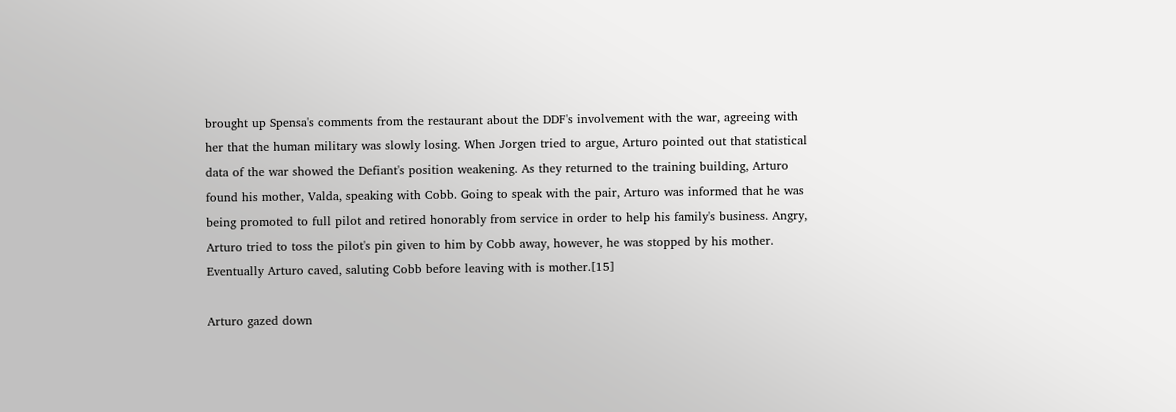brought up Spensa's comments from the restaurant about the DDF's involvement with the war, agreeing with her that the human military was slowly losing. When Jorgen tried to argue, Arturo pointed out that statistical data of the war showed the Defiant's position weakening. As they returned to the training building, Arturo found his mother, Valda, speaking with Cobb. Going to speak with the pair, Arturo was informed that he was being promoted to full pilot and retired honorably from service in order to help his family's business. Angry, Arturo tried to toss the pilot's pin given to him by Cobb away, however, he was stopped by his mother. Eventually Arturo caved, saluting Cobb before leaving with is mother.[15]

Arturo gazed down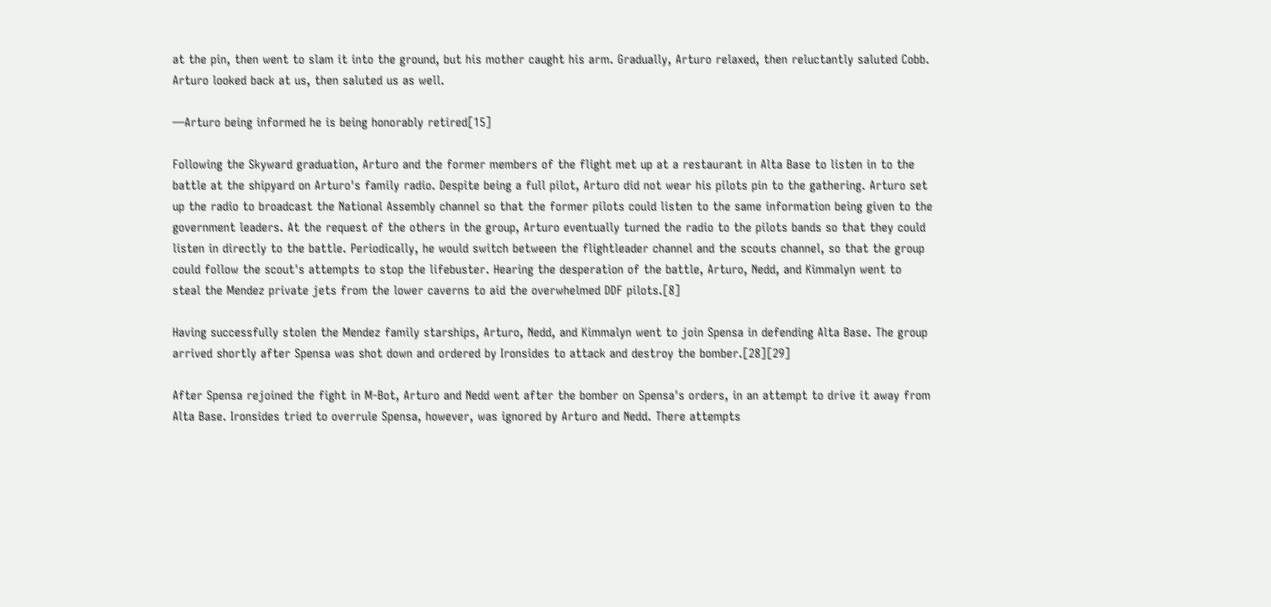at the pin, then went to slam it into the ground, but his mother caught his arm. Gradually, Arturo relaxed, then reluctantly saluted Cobb. Arturo looked back at us, then saluted us as well.

—Arturo being informed he is being honorably retired[15]

Following the Skyward graduation, Arturo and the former members of the flight met up at a restaurant in Alta Base to listen in to the battle at the shipyard on Arturo's family radio. Despite being a full pilot, Arturo did not wear his pilots pin to the gathering. Arturo set up the radio to broadcast the National Assembly channel so that the former pilots could listen to the same information being given to the government leaders. At the request of the others in the group, Arturo eventually turned the radio to the pilots bands so that they could listen in directly to the battle. Periodically, he would switch between the flightleader channel and the scouts channel, so that the group could follow the scout's attempts to stop the lifebuster. Hearing the desperation of the battle, Arturo, Nedd, and Kimmalyn went to steal the Mendez private jets from the lower caverns to aid the overwhelmed DDF pilots.[8]

Having successfully stolen the Mendez family starships, Arturo, Nedd, and Kimmalyn went to join Spensa in defending Alta Base. The group arrived shortly after Spensa was shot down and ordered by Ironsides to attack and destroy the bomber.[28][29]

After Spensa rejoined the fight in M-Bot, Arturo and Nedd went after the bomber on Spensa's orders, in an attempt to drive it away from Alta Base. Ironsides tried to overrule Spensa, however, was ignored by Arturo and Nedd. There attempts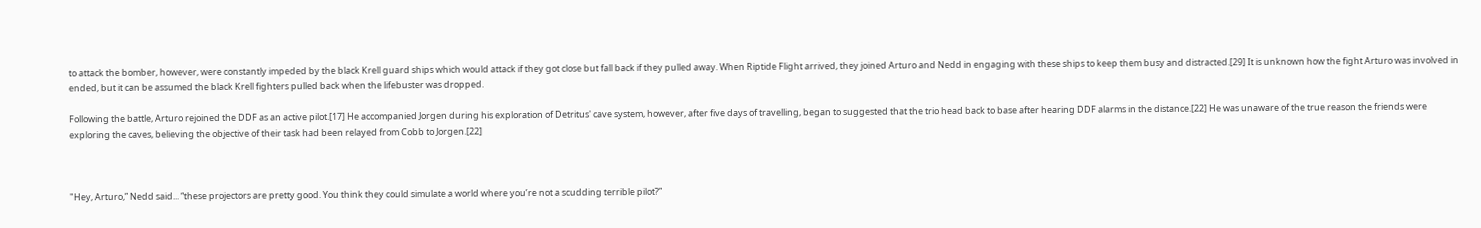to attack the bomber, however, were constantly impeded by the black Krell guard ships which would attack if they got close but fall back if they pulled away. When Riptide Flight arrived, they joined Arturo and Nedd in engaging with these ships to keep them busy and distracted.[29] It is unknown how the fight Arturo was involved in ended, but it can be assumed the black Krell fighters pulled back when the lifebuster was dropped.

Following the battle, Arturo rejoined the DDF as an active pilot.[17] He accompanied Jorgen during his exploration of Detritus' cave system, however, after five days of travelling, began to suggested that the trio head back to base after hearing DDF alarms in the distance.[22] He was unaware of the true reason the friends were exploring the caves, believing the objective of their task had been relayed from Cobb to Jorgen.[22]



"Hey, Arturo,” Nedd said... “these projectors are pretty good. You think they could simulate a world where you’re not a scudding terrible pilot?”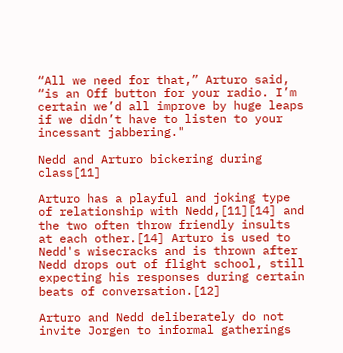“All we need for that,” Arturo said, “is an Off button for your radio. I’m certain we’d all improve by huge leaps if we didn’t have to listen to your incessant jabbering."

Nedd and Arturo bickering during class[11]

Arturo has a playful and joking type of relationship with Nedd,[11][14] and the two often throw friendly insults at each other.[14] Arturo is used to Nedd's wisecracks and is thrown after Nedd drops out of flight school, still expecting his responses during certain beats of conversation.[12]

Arturo and Nedd deliberately do not invite Jorgen to informal gatherings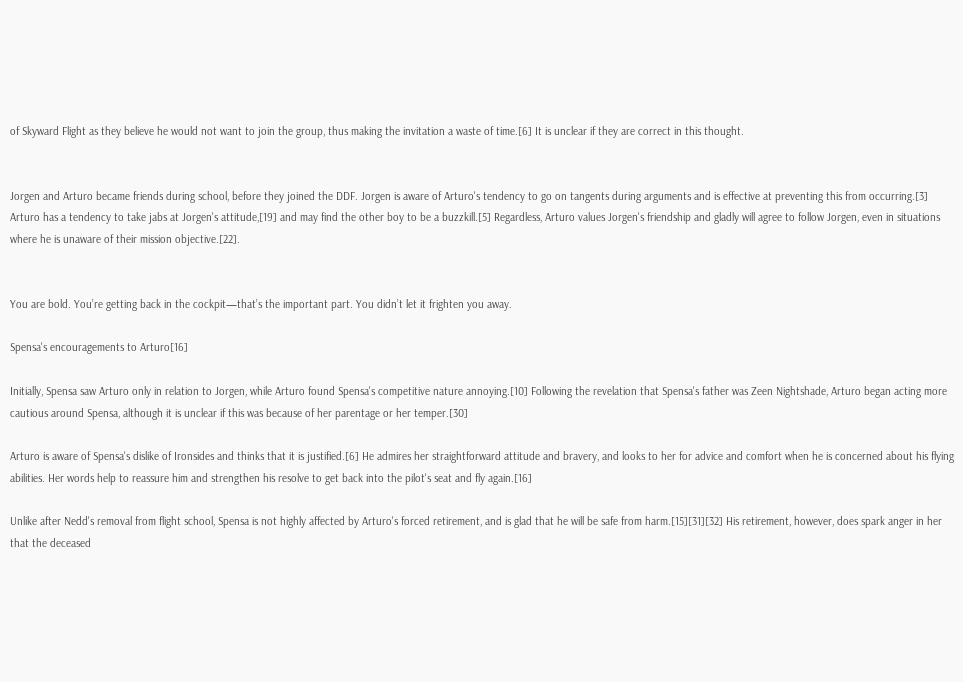of Skyward Flight as they believe he would not want to join the group, thus making the invitation a waste of time.[6] It is unclear if they are correct in this thought.


Jorgen and Arturo became friends during school, before they joined the DDF. Jorgen is aware of Arturo's tendency to go on tangents during arguments and is effective at preventing this from occurring.[3] Arturo has a tendency to take jabs at Jorgen's attitude,[19] and may find the other boy to be a buzzkill.[5] Regardless, Arturo values Jorgen's friendship and gladly will agree to follow Jorgen, even in situations where he is unaware of their mission objective.[22].


You are bold. You’re getting back in the cockpit—that’s the important part. You didn’t let it frighten you away.

Spensa's encouragements to Arturo[16]

Initially, Spensa saw Arturo only in relation to Jorgen, while Arturo found Spensa's competitive nature annoying.[10] Following the revelation that Spensa's father was Zeen Nightshade, Arturo began acting more cautious around Spensa, although it is unclear if this was because of her parentage or her temper.[30]

Arturo is aware of Spensa's dislike of Ironsides and thinks that it is justified.[6] He admires her straightforward attitude and bravery, and looks to her for advice and comfort when he is concerned about his flying abilities. Her words help to reassure him and strengthen his resolve to get back into the pilot's seat and fly again.[16]

Unlike after Nedd's removal from flight school, Spensa is not highly affected by Arturo's forced retirement, and is glad that he will be safe from harm.[15][31][32] His retirement, however, does spark anger in her that the deceased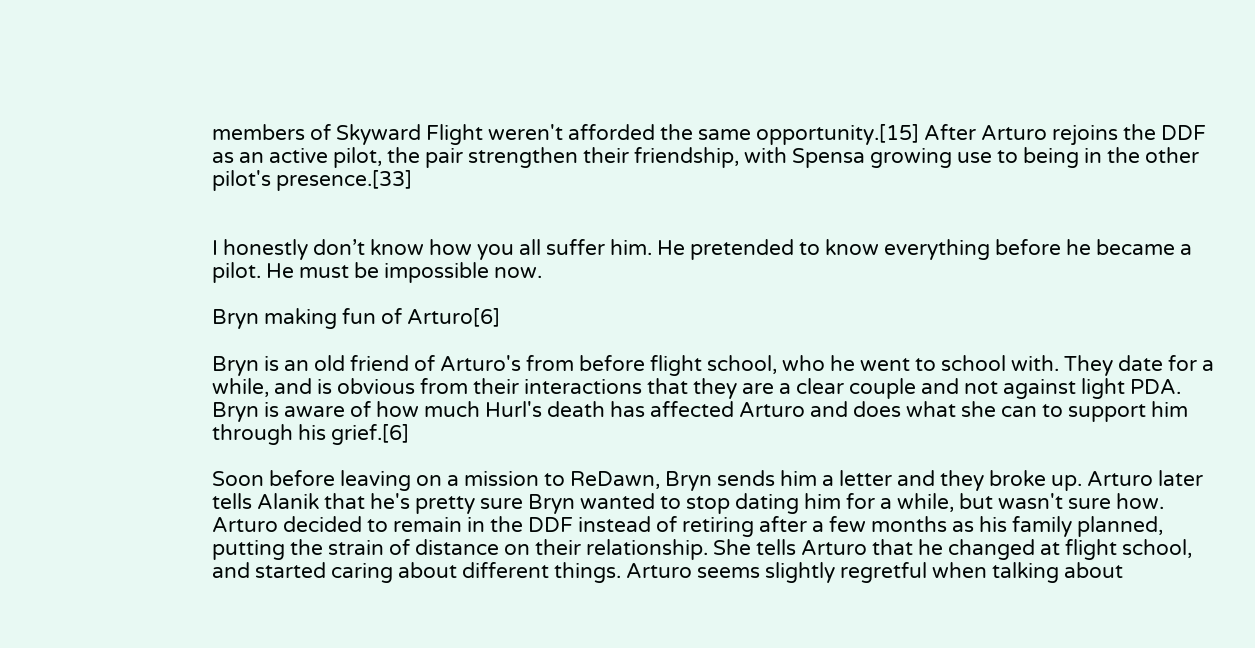members of Skyward Flight weren't afforded the same opportunity.[15] After Arturo rejoins the DDF as an active pilot, the pair strengthen their friendship, with Spensa growing use to being in the other pilot's presence.[33]


I honestly don’t know how you all suffer him. He pretended to know everything before he became a pilot. He must be impossible now.

Bryn making fun of Arturo[6]

Bryn is an old friend of Arturo's from before flight school, who he went to school with. They date for a while, and is obvious from their interactions that they are a clear couple and not against light PDA. Bryn is aware of how much Hurl's death has affected Arturo and does what she can to support him through his grief.[6]

Soon before leaving on a mission to ReDawn, Bryn sends him a letter and they broke up. Arturo later tells Alanik that he's pretty sure Bryn wanted to stop dating him for a while, but wasn't sure how. Arturo decided to remain in the DDF instead of retiring after a few months as his family planned, putting the strain of distance on their relationship. She tells Arturo that he changed at flight school, and started caring about different things. Arturo seems slightly regretful when talking about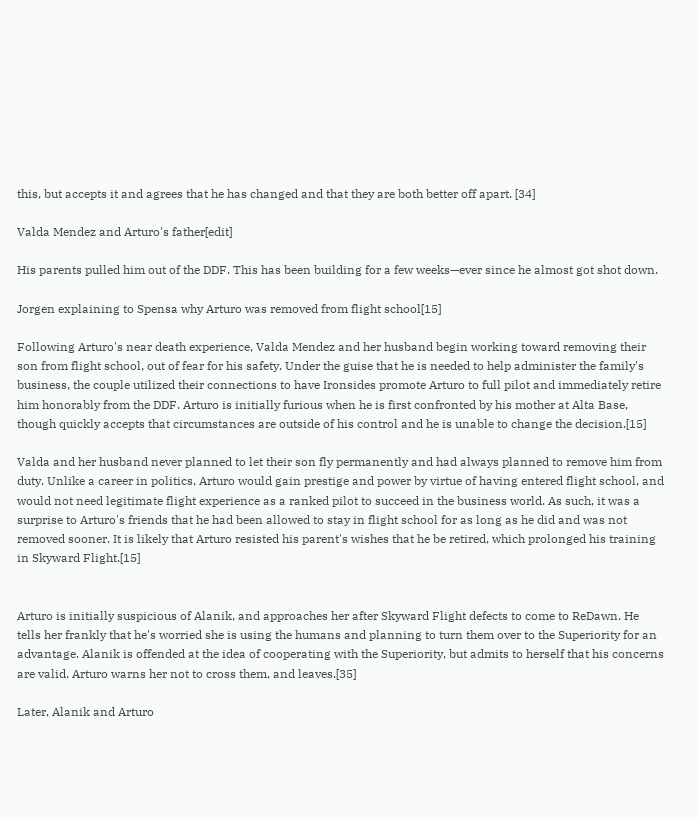this, but accepts it and agrees that he has changed and that they are both better off apart. [34]

Valda Mendez and Arturo's father[edit]

His parents pulled him out of the DDF. This has been building for a few weeks—ever since he almost got shot down.

Jorgen explaining to Spensa why Arturo was removed from flight school[15]

Following Arturo's near death experience, Valda Mendez and her husband begin working toward removing their son from flight school, out of fear for his safety. Under the guise that he is needed to help administer the family's business, the couple utilized their connections to have Ironsides promote Arturo to full pilot and immediately retire him honorably from the DDF. Arturo is initially furious when he is first confronted by his mother at Alta Base, though quickly accepts that circumstances are outside of his control and he is unable to change the decision.[15]

Valda and her husband never planned to let their son fly permanently and had always planned to remove him from duty. Unlike a career in politics, Arturo would gain prestige and power by virtue of having entered flight school, and would not need legitimate flight experience as a ranked pilot to succeed in the business world. As such, it was a surprise to Arturo's friends that he had been allowed to stay in flight school for as long as he did and was not removed sooner. It is likely that Arturo resisted his parent's wishes that he be retired, which prolonged his training in Skyward Flight.[15]


Arturo is initially suspicious of Alanik, and approaches her after Skyward Flight defects to come to ReDawn. He tells her frankly that he's worried she is using the humans and planning to turn them over to the Superiority for an advantage. Alanik is offended at the idea of cooperating with the Superiority, but admits to herself that his concerns are valid. Arturo warns her not to cross them, and leaves.[35]

Later, Alanik and Arturo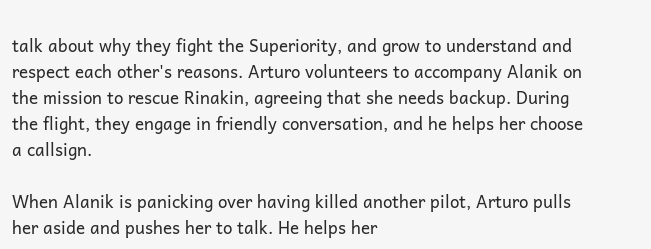talk about why they fight the Superiority, and grow to understand and respect each other's reasons. Arturo volunteers to accompany Alanik on the mission to rescue Rinakin, agreeing that she needs backup. During the flight, they engage in friendly conversation, and he helps her choose a callsign.

When Alanik is panicking over having killed another pilot, Arturo pulls her aside and pushes her to talk. He helps her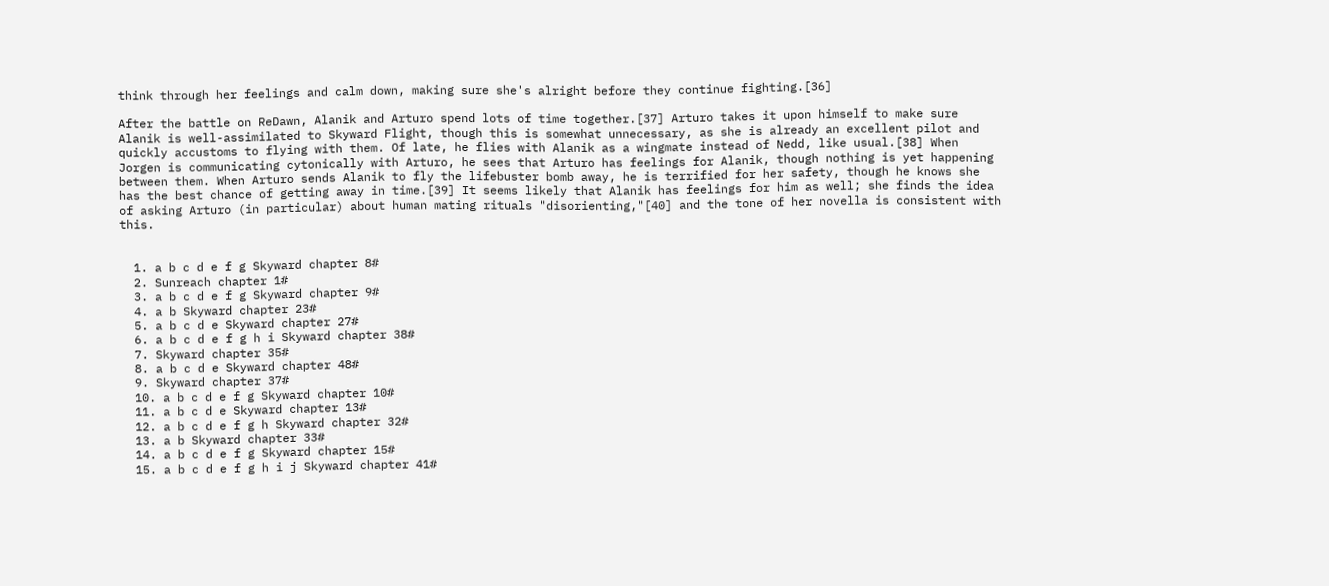think through her feelings and calm down, making sure she's alright before they continue fighting.[36]

After the battle on ReDawn, Alanik and Arturo spend lots of time together.[37] Arturo takes it upon himself to make sure Alanik is well-assimilated to Skyward Flight, though this is somewhat unnecessary, as she is already an excellent pilot and quickly accustoms to flying with them. Of late, he flies with Alanik as a wingmate instead of Nedd, like usual.[38] When Jorgen is communicating cytonically with Arturo, he sees that Arturo has feelings for Alanik, though nothing is yet happening between them. When Arturo sends Alanik to fly the lifebuster bomb away, he is terrified for her safety, though he knows she has the best chance of getting away in time.[39] It seems likely that Alanik has feelings for him as well; she finds the idea of asking Arturo (in particular) about human mating rituals "disorienting,"[40] and the tone of her novella is consistent with this.


  1. a b c d e f g Skyward chapter 8#
  2. Sunreach chapter 1#
  3. a b c d e f g Skyward chapter 9#
  4. a b Skyward chapter 23#
  5. a b c d e Skyward chapter 27#
  6. a b c d e f g h i Skyward chapter 38#
  7. Skyward chapter 35#
  8. a b c d e Skyward chapter 48#
  9. Skyward chapter 37#
  10. a b c d e f g Skyward chapter 10#
  11. a b c d e Skyward chapter 13#
  12. a b c d e f g h Skyward chapter 32#
  13. a b Skyward chapter 33#
  14. a b c d e f g Skyward chapter 15#
  15. a b c d e f g h i j Skyward chapter 41#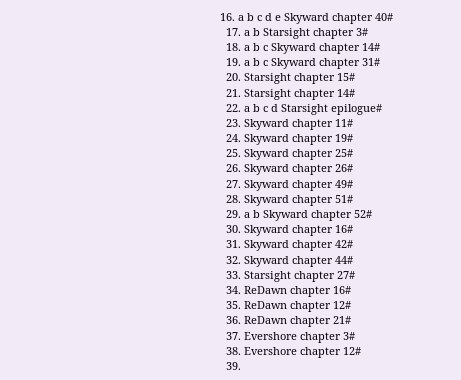16. a b c d e Skyward chapter 40#
  17. a b Starsight chapter 3#
  18. a b c Skyward chapter 14#
  19. a b c Skyward chapter 31#
  20. Starsight chapter 15#
  21. Starsight chapter 14#
  22. a b c d Starsight epilogue#
  23. Skyward chapter 11#
  24. Skyward chapter 19#
  25. Skyward chapter 25#
  26. Skyward chapter 26#
  27. Skyward chapter 49#
  28. Skyward chapter 51#
  29. a b Skyward chapter 52#
  30. Skyward chapter 16#
  31. Skyward chapter 42#
  32. Skyward chapter 44#
  33. Starsight chapter 27#
  34. ReDawn chapter 16#
  35. ReDawn chapter 12#
  36. ReDawn chapter 21#
  37. Evershore chapter 3#
  38. Evershore chapter 12#
  39.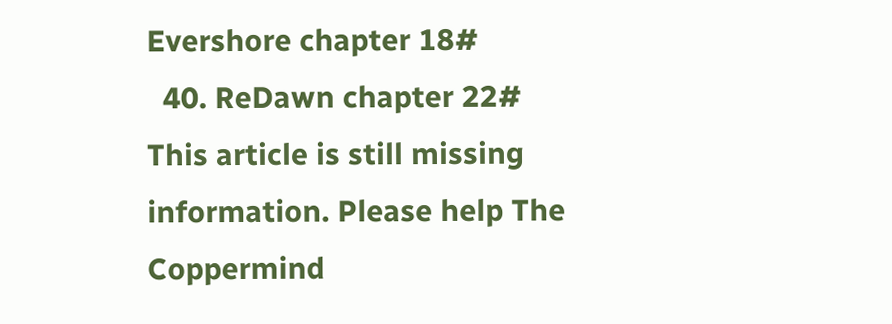Evershore chapter 18#
  40. ReDawn chapter 22#
This article is still missing information. Please help The Coppermind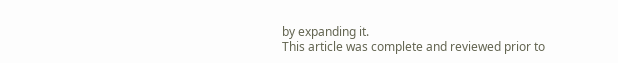by expanding it.
This article was complete and reviewed prior to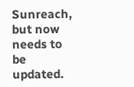Sunreach, but now needs to be updated.